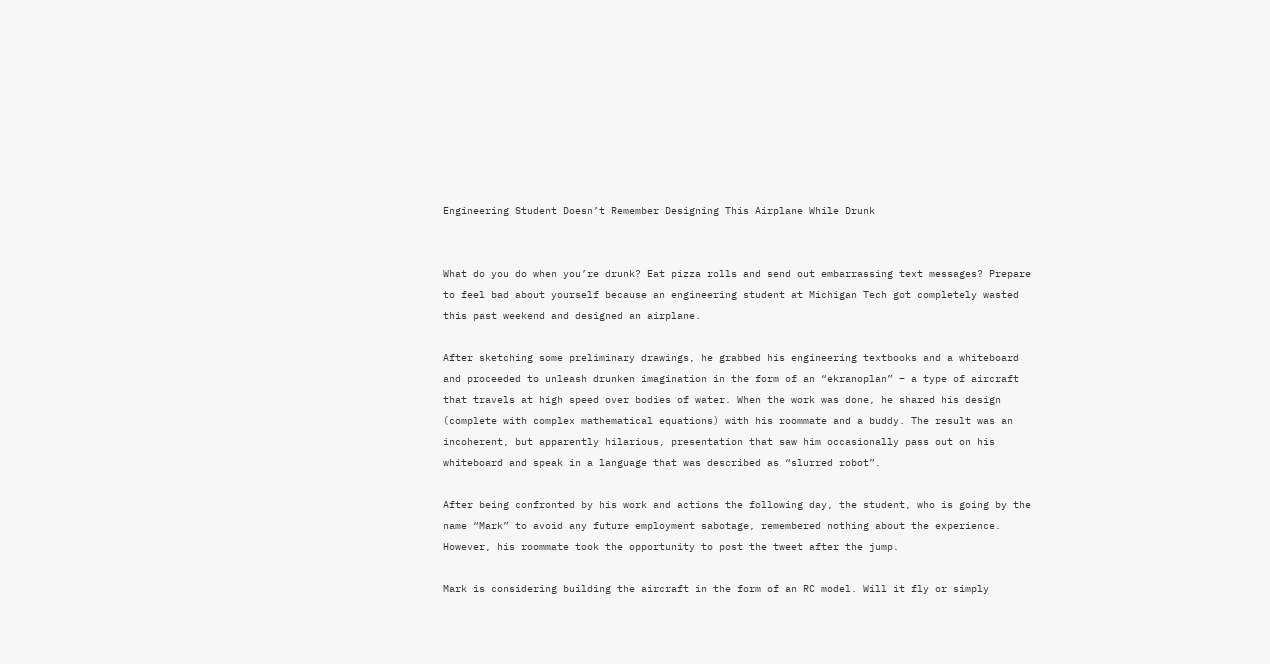Engineering Student Doesn’t Remember Designing This Airplane While Drunk


What do you do when you’re drunk? Eat pizza rolls and send out embarrassing text messages? Prepare to feel bad about yourself because an engineering student at Michigan Tech got completely wasted this past weekend and designed an airplane.

After sketching some preliminary drawings, he grabbed his engineering textbooks and a whiteboard and proceeded to unleash drunken imagination in the form of an “ekranoplan” – a type of aircraft that travels at high speed over bodies of water. When the work was done, he shared his design (complete with complex mathematical equations) with his roommate and a buddy. The result was an incoherent, but apparently hilarious, presentation that saw him occasionally pass out on his whiteboard and speak in a language that was described as “slurred robot”.

After being confronted by his work and actions the following day, the student, who is going by the name “Mark” to avoid any future employment sabotage, remembered nothing about the experience. However, his roommate took the opportunity to post the tweet after the jump.

Mark is considering building the aircraft in the form of an RC model. Will it fly or simply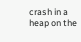crash in a heap on the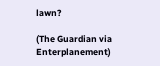lawn?

(The Guardian via Enterplanement)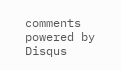comments powered by Disqus